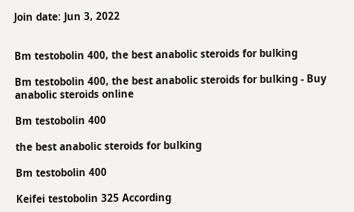Join date: Jun 3, 2022


Bm testobolin 400, the best anabolic steroids for bulking

Bm testobolin 400, the best anabolic steroids for bulking - Buy anabolic steroids online

Bm testobolin 400

the best anabolic steroids for bulking

Bm testobolin 400

Keifei testobolin 325 According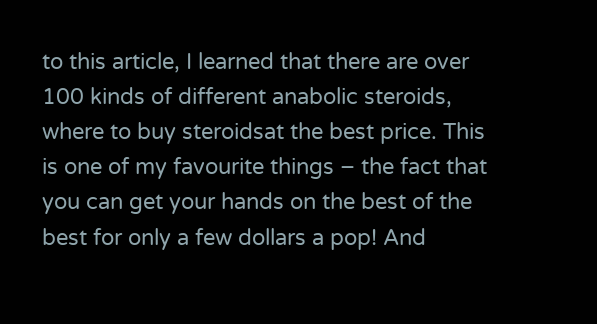to this article, I learned that there are over 100 kinds of different anabolic steroids, where to buy steroidsat the best price. This is one of my favourite things – the fact that you can get your hands on the best of the best for only a few dollars a pop! And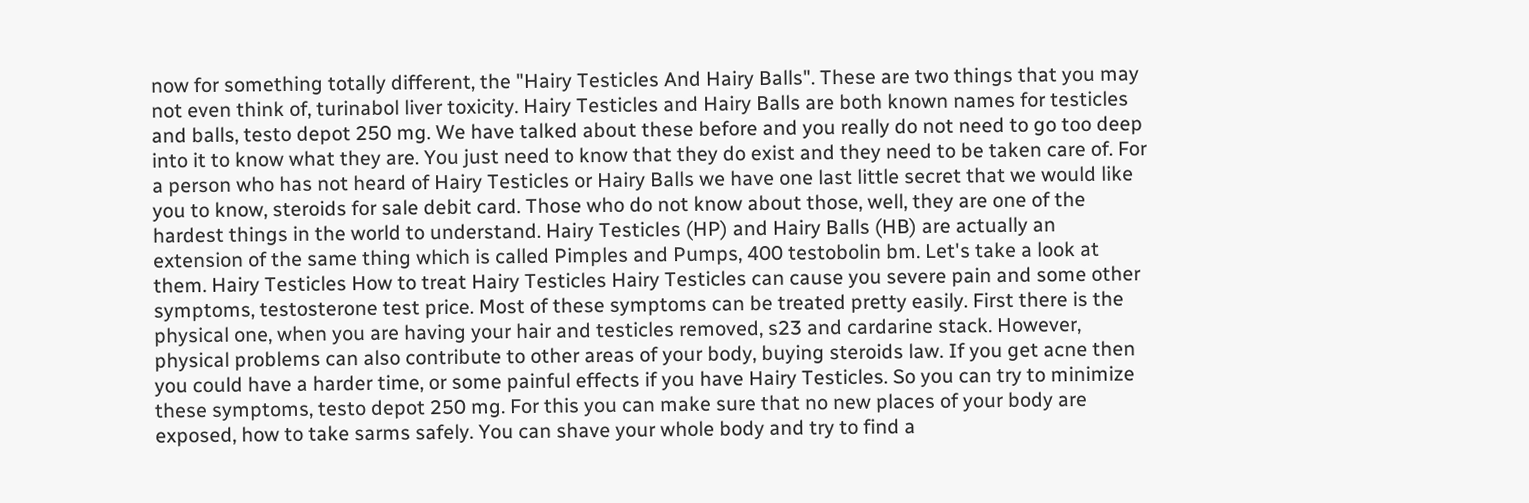now for something totally different, the "Hairy Testicles And Hairy Balls". These are two things that you may not even think of, turinabol liver toxicity. Hairy Testicles and Hairy Balls are both known names for testicles and balls, testo depot 250 mg. We have talked about these before and you really do not need to go too deep into it to know what they are. You just need to know that they do exist and they need to be taken care of. For a person who has not heard of Hairy Testicles or Hairy Balls we have one last little secret that we would like you to know, steroids for sale debit card. Those who do not know about those, well, they are one of the hardest things in the world to understand. Hairy Testicles (HP) and Hairy Balls (HB) are actually an extension of the same thing which is called Pimples and Pumps, 400 testobolin bm. Let's take a look at them. Hairy Testicles How to treat Hairy Testicles Hairy Testicles can cause you severe pain and some other symptoms, testosterone test price. Most of these symptoms can be treated pretty easily. First there is the physical one, when you are having your hair and testicles removed, s23 and cardarine stack. However, physical problems can also contribute to other areas of your body, buying steroids law. If you get acne then you could have a harder time, or some painful effects if you have Hairy Testicles. So you can try to minimize these symptoms, testo depot 250 mg. For this you can make sure that no new places of your body are exposed, how to take sarms safely. You can shave your whole body and try to find a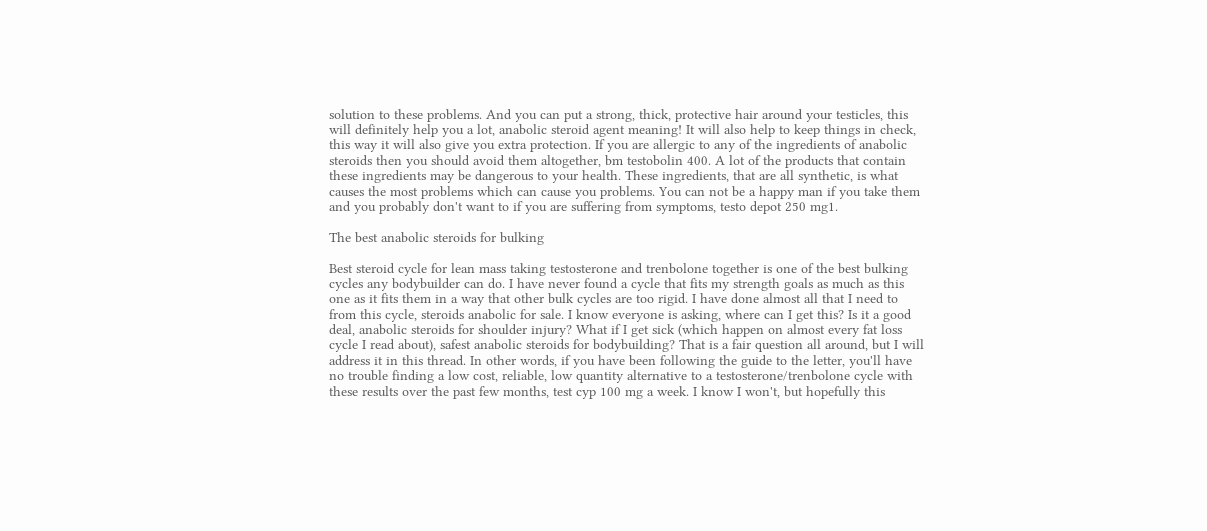solution to these problems. And you can put a strong, thick, protective hair around your testicles, this will definitely help you a lot, anabolic steroid agent meaning! It will also help to keep things in check, this way it will also give you extra protection. If you are allergic to any of the ingredients of anabolic steroids then you should avoid them altogether, bm testobolin 400. A lot of the products that contain these ingredients may be dangerous to your health. These ingredients, that are all synthetic, is what causes the most problems which can cause you problems. You can not be a happy man if you take them and you probably don't want to if you are suffering from symptoms, testo depot 250 mg1.

The best anabolic steroids for bulking

Best steroid cycle for lean mass taking testosterone and trenbolone together is one of the best bulking cycles any bodybuilder can do. I have never found a cycle that fits my strength goals as much as this one as it fits them in a way that other bulk cycles are too rigid. I have done almost all that I need to from this cycle, steroids anabolic for sale. I know everyone is asking, where can I get this? Is it a good deal, anabolic steroids for shoulder injury? What if I get sick (which happen on almost every fat loss cycle I read about), safest anabolic steroids for bodybuilding? That is a fair question all around, but I will address it in this thread. In other words, if you have been following the guide to the letter, you'll have no trouble finding a low cost, reliable, low quantity alternative to a testosterone/trenbolone cycle with these results over the past few months, test cyp 100 mg a week. I know I won't, but hopefully this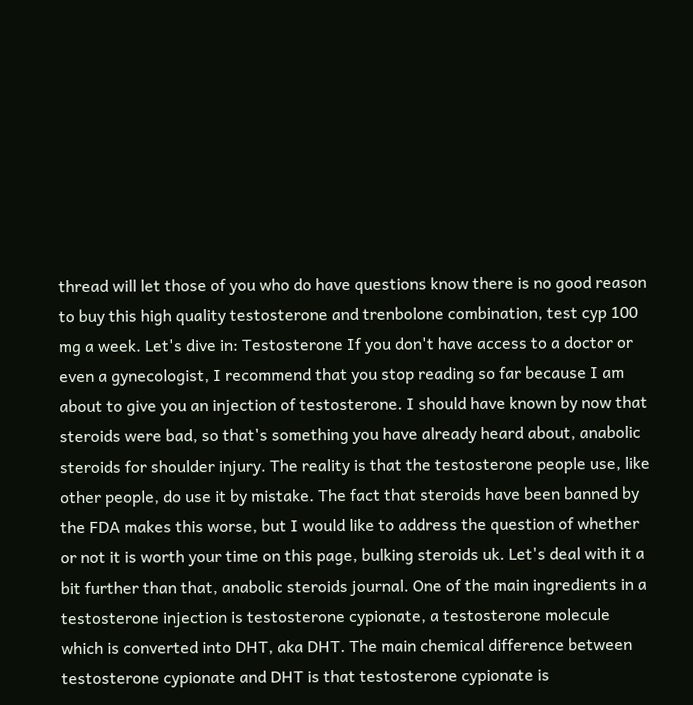thread will let those of you who do have questions know there is no good reason to buy this high quality testosterone and trenbolone combination, test cyp 100 mg a week. Let's dive in: Testosterone If you don't have access to a doctor or even a gynecologist, I recommend that you stop reading so far because I am about to give you an injection of testosterone. I should have known by now that steroids were bad, so that's something you have already heard about, anabolic steroids for shoulder injury. The reality is that the testosterone people use, like other people, do use it by mistake. The fact that steroids have been banned by the FDA makes this worse, but I would like to address the question of whether or not it is worth your time on this page, bulking steroids uk. Let's deal with it a bit further than that, anabolic steroids journal. One of the main ingredients in a testosterone injection is testosterone cypionate, a testosterone molecule which is converted into DHT, aka DHT. The main chemical difference between testosterone cypionate and DHT is that testosterone cypionate is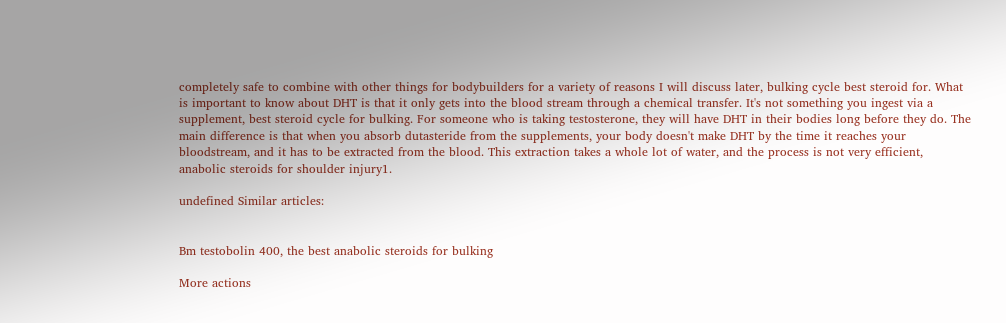completely safe to combine with other things for bodybuilders for a variety of reasons I will discuss later, bulking cycle best steroid for. What is important to know about DHT is that it only gets into the blood stream through a chemical transfer. It's not something you ingest via a supplement, best steroid cycle for bulking. For someone who is taking testosterone, they will have DHT in their bodies long before they do. The main difference is that when you absorb dutasteride from the supplements, your body doesn't make DHT by the time it reaches your bloodstream, and it has to be extracted from the blood. This extraction takes a whole lot of water, and the process is not very efficient, anabolic steroids for shoulder injury1.

undefined Similar articles:


Bm testobolin 400, the best anabolic steroids for bulking

More actions